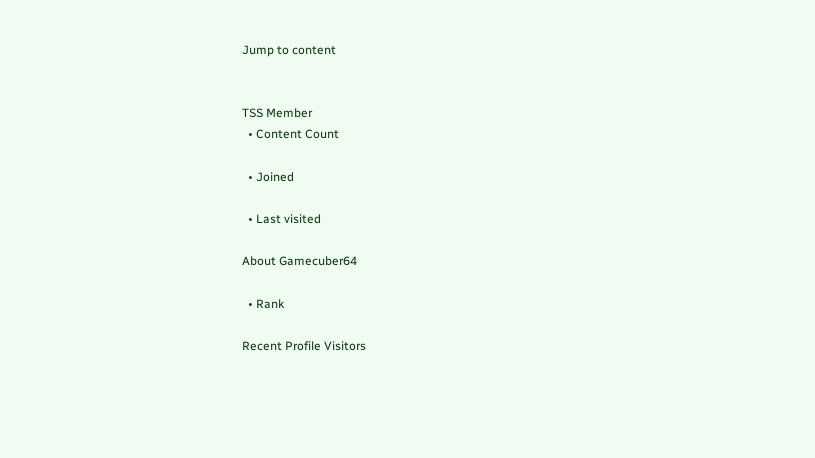Jump to content


TSS Member
  • Content Count

  • Joined

  • Last visited

About Gamecuber64

  • Rank

Recent Profile Visitors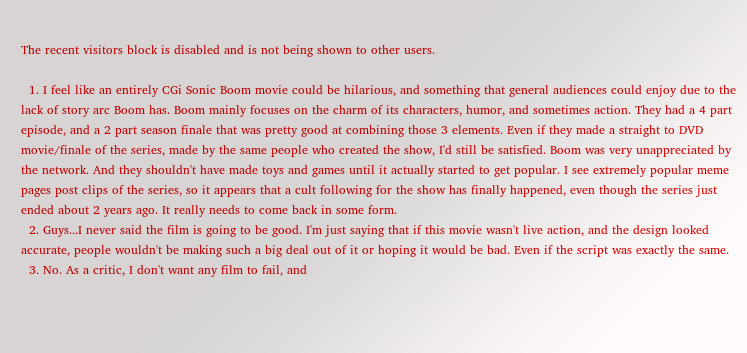The recent visitors block is disabled and is not being shown to other users.

  1. I feel like an entirely CGi Sonic Boom movie could be hilarious, and something that general audiences could enjoy due to the lack of story arc Boom has. Boom mainly focuses on the charm of its characters, humor, and sometimes action. They had a 4 part episode, and a 2 part season finale that was pretty good at combining those 3 elements. Even if they made a straight to DVD movie/finale of the series, made by the same people who created the show, I'd still be satisfied. Boom was very unappreciated by the network. And they shouldn't have made toys and games until it actually started to get popular. I see extremely popular meme pages post clips of the series, so it appears that a cult following for the show has finally happened, even though the series just ended about 2 years ago. It really needs to come back in some form.
  2. Guys...I never said the film is going to be good. I'm just saying that if this movie wasn't live action, and the design looked accurate, people wouldn't be making such a big deal out of it or hoping it would be bad. Even if the script was exactly the same.
  3. No. As a critic, I don't want any film to fail, and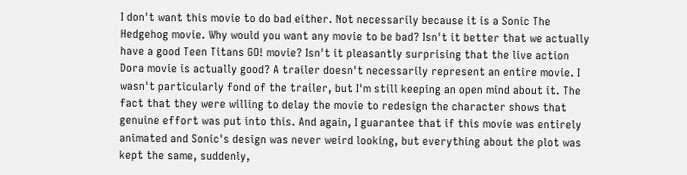I don't want this movie to do bad either. Not necessarily because it is a Sonic The Hedgehog movie. Why would you want any movie to be bad? Isn't it better that we actually have a good Teen Titans GO! movie? Isn't it pleasantly surprising that the live action Dora movie is actually good? A trailer doesn't necessarily represent an entire movie. I wasn't particularly fond of the trailer, but I'm still keeping an open mind about it. The fact that they were willing to delay the movie to redesign the character shows that genuine effort was put into this. And again, I guarantee that if this movie was entirely animated and Sonic's design was never weird looking, but everything about the plot was kept the same, suddenly,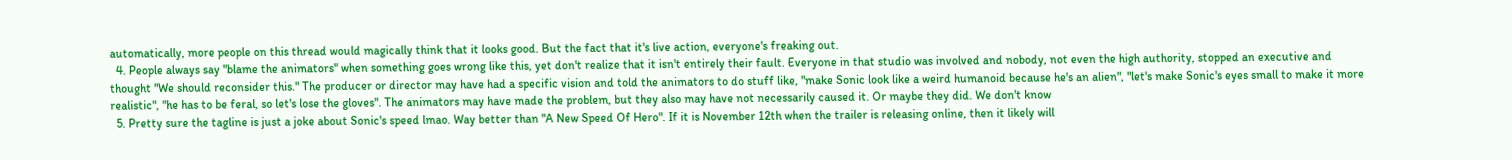automatically, more people on this thread would magically think that it looks good. But the fact that it's live action, everyone's freaking out.
  4. People always say "blame the animators" when something goes wrong like this, yet don't realize that it isn't entirely their fault. Everyone in that studio was involved and nobody, not even the high authority, stopped an executive and thought "We should reconsider this." The producer or director may have had a specific vision and told the animators to do stuff like, "make Sonic look like a weird humanoid because he's an alien", "let's make Sonic's eyes small to make it more realistic", "he has to be feral, so let's lose the gloves". The animators may have made the problem, but they also may have not necessarily caused it. Or maybe they did. We don't know
  5. Pretty sure the tagline is just a joke about Sonic's speed lmao. Way better than "A New Speed Of Hero". If it is November 12th when the trailer is releasing online, then it likely will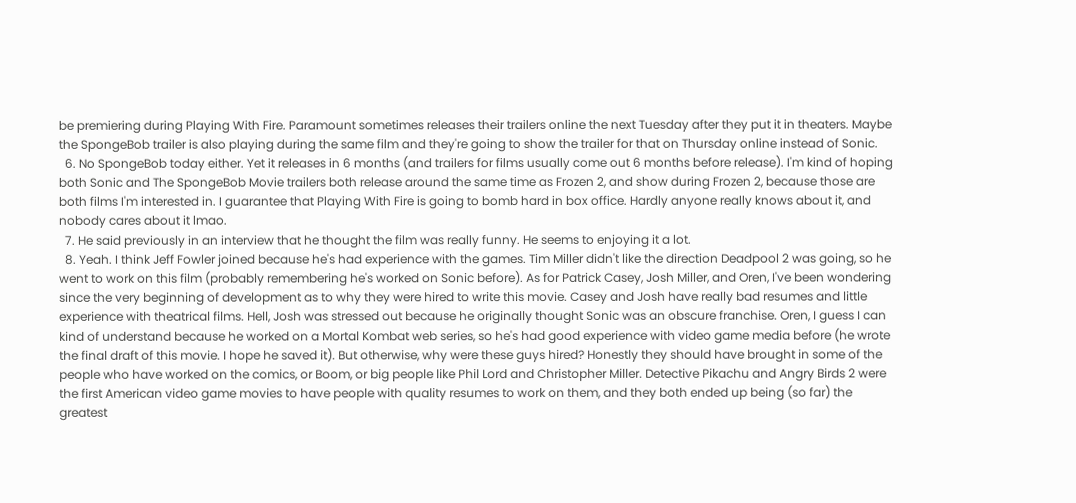be premiering during Playing With Fire. Paramount sometimes releases their trailers online the next Tuesday after they put it in theaters. Maybe the SpongeBob trailer is also playing during the same film and they're going to show the trailer for that on Thursday online instead of Sonic.
  6. No SpongeBob today either. Yet it releases in 6 months (and trailers for films usually come out 6 months before release). I'm kind of hoping both Sonic and The SpongeBob Movie trailers both release around the same time as Frozen 2, and show during Frozen 2, because those are both films I'm interested in. I guarantee that Playing With Fire is going to bomb hard in box office. Hardly anyone really knows about it, and nobody cares about it lmao.
  7. He said previously in an interview that he thought the film was really funny. He seems to enjoying it a lot.
  8. Yeah. I think Jeff Fowler joined because he's had experience with the games. Tim Miller didn't like the direction Deadpool 2 was going, so he went to work on this film (probably remembering he's worked on Sonic before). As for Patrick Casey, Josh Miller, and Oren, I've been wondering since the very beginning of development as to why they were hired to write this movie. Casey and Josh have really bad resumes and little experience with theatrical films. Hell, Josh was stressed out because he originally thought Sonic was an obscure franchise. Oren, I guess I can kind of understand because he worked on a Mortal Kombat web series, so he's had good experience with video game media before (he wrote the final draft of this movie. I hope he saved it). But otherwise, why were these guys hired? Honestly they should have brought in some of the people who have worked on the comics, or Boom, or big people like Phil Lord and Christopher Miller. Detective Pikachu and Angry Birds 2 were the first American video game movies to have people with quality resumes to work on them, and they both ended up being (so far) the greatest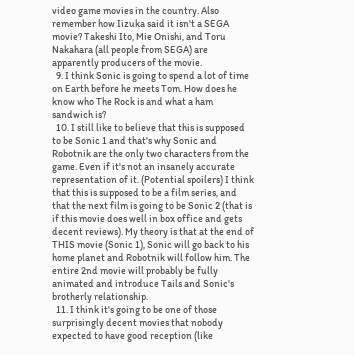video game movies in the country. Also remember how Iizuka said it isn't a SEGA movie? Takeshi Ito, Mie Onishi, and Toru Nakahara (all people from SEGA) are apparently producers of the movie.
  9. I think Sonic is going to spend a lot of time on Earth before he meets Tom. How does he know who The Rock is and what a ham sandwich is?
  10. I still like to believe that this is supposed to be Sonic 1 and that's why Sonic and Robotnik are the only two characters from the game. Even if it's not an insanely accurate representation of it. (Potential spoilers) I think that this is supposed to be a film series, and that the next film is going to be Sonic 2 (that is if this movie does well in box office and gets decent reviews). My theory is that at the end of THIS movie (Sonic 1), Sonic will go back to his home planet and Robotnik will follow him. The entire 2nd movie will probably be fully animated and introduce Tails and Sonic's brotherly relationship.
  11. I think it's going to be one of those surprisingly decent movies that nobody expected to have good reception (like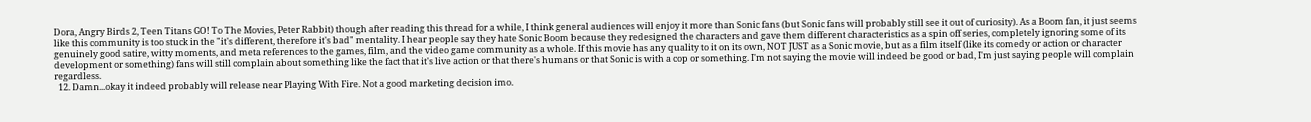Dora, Angry Birds 2, Teen Titans GO! To The Movies, Peter Rabbit) though after reading this thread for a while, I think general audiences will enjoy it more than Sonic fans (but Sonic fans will probably still see it out of curiosity). As a Boom fan, it just seems like this community is too stuck in the "it's different, therefore it's bad" mentality. I hear people say they hate Sonic Boom because they redesigned the characters and gave them different characteristics as a spin off series, completely ignoring some of its genuinely good satire, witty moments, and meta references to the games, film, and the video game community as a whole. If this movie has any quality to it on its own, NOT JUST as a Sonic movie, but as a film itself (like its comedy or action or character development or something) fans will still complain about something like the fact that it's live action or that there's humans or that Sonic is with a cop or something. I'm not saying the movie will indeed be good or bad, I'm just saying people will complain regardless.
  12. Damn...okay it indeed probably will release near Playing With Fire. Not a good marketing decision imo.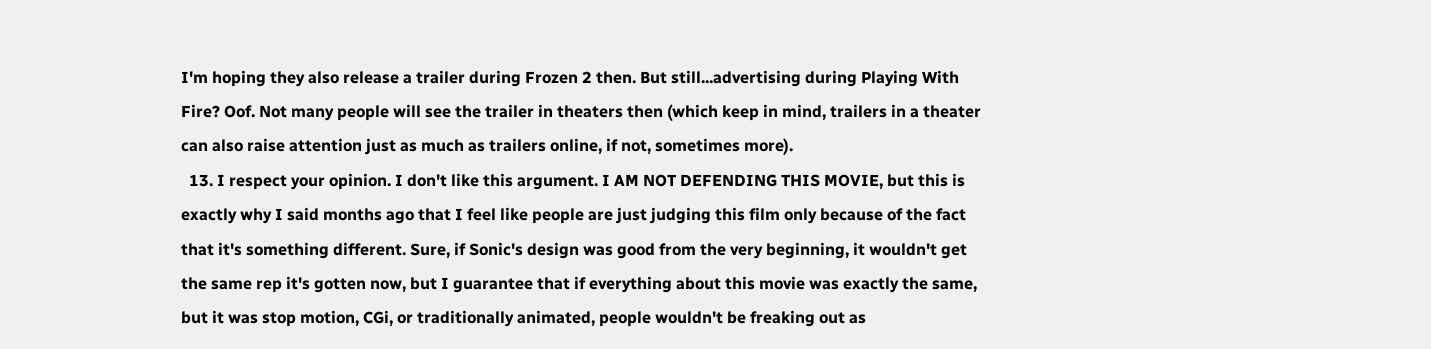I'm hoping they also release a trailer during Frozen 2 then. But still...advertising during Playing With Fire? Oof. Not many people will see the trailer in theaters then (which keep in mind, trailers in a theater can also raise attention just as much as trailers online, if not, sometimes more).
  13. I respect your opinion. I don't like this argument. I AM NOT DEFENDING THIS MOVIE, but this is exactly why I said months ago that I feel like people are just judging this film only because of the fact that it's something different. Sure, if Sonic's design was good from the very beginning, it wouldn't get the same rep it's gotten now, but I guarantee that if everything about this movie was exactly the same, but it was stop motion, CGi, or traditionally animated, people wouldn't be freaking out as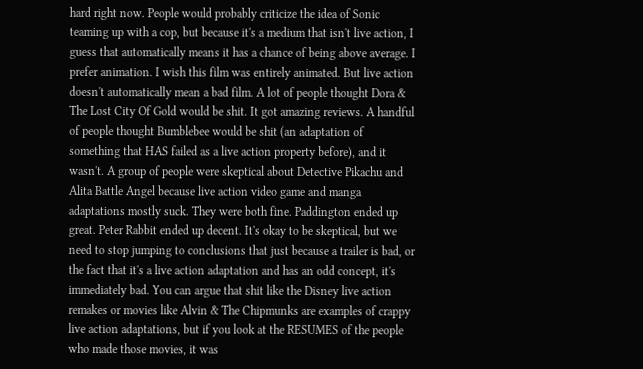hard right now. People would probably criticize the idea of Sonic teaming up with a cop, but because it's a medium that isn't live action, I guess that automatically means it has a chance of being above average. I prefer animation. I wish this film was entirely animated. But live action doesn't automatically mean a bad film. A lot of people thought Dora & The Lost City Of Gold would be shit. It got amazing reviews. A handful of people thought Bumblebee would be shit (an adaptation of something that HAS failed as a live action property before), and it wasn't. A group of people were skeptical about Detective Pikachu and Alita Battle Angel because live action video game and manga adaptations mostly suck. They were both fine. Paddington ended up great. Peter Rabbit ended up decent. It's okay to be skeptical, but we need to stop jumping to conclusions that just because a trailer is bad, or the fact that it's a live action adaptation and has an odd concept, it's immediately bad. You can argue that shit like the Disney live action remakes or movies like Alvin & The Chipmunks are examples of crappy live action adaptations, but if you look at the RESUMES of the people who made those movies, it was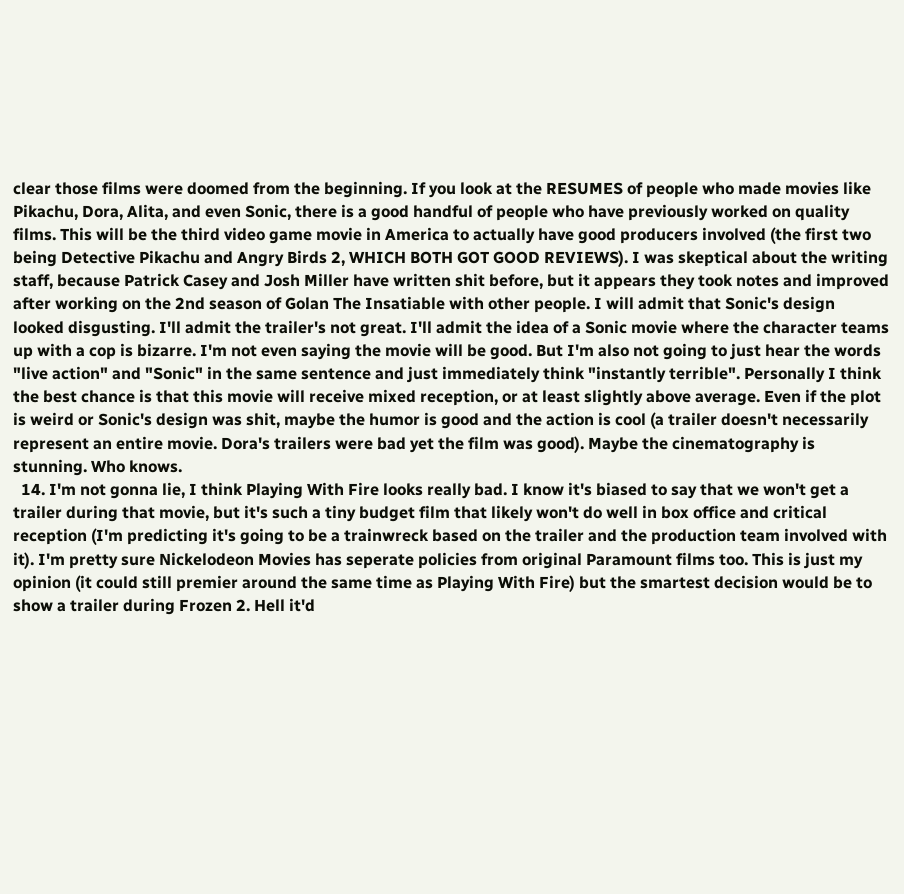clear those films were doomed from the beginning. If you look at the RESUMES of people who made movies like Pikachu, Dora, Alita, and even Sonic, there is a good handful of people who have previously worked on quality films. This will be the third video game movie in America to actually have good producers involved (the first two being Detective Pikachu and Angry Birds 2, WHICH BOTH GOT GOOD REVIEWS). I was skeptical about the writing staff, because Patrick Casey and Josh Miller have written shit before, but it appears they took notes and improved after working on the 2nd season of Golan The Insatiable with other people. I will admit that Sonic's design looked disgusting. I'll admit the trailer's not great. I'll admit the idea of a Sonic movie where the character teams up with a cop is bizarre. I'm not even saying the movie will be good. But I'm also not going to just hear the words "live action" and "Sonic" in the same sentence and just immediately think "instantly terrible". Personally I think the best chance is that this movie will receive mixed reception, or at least slightly above average. Even if the plot is weird or Sonic's design was shit, maybe the humor is good and the action is cool (a trailer doesn't necessarily represent an entire movie. Dora's trailers were bad yet the film was good). Maybe the cinematography is stunning. Who knows.
  14. I'm not gonna lie, I think Playing With Fire looks really bad. I know it's biased to say that we won't get a trailer during that movie, but it's such a tiny budget film that likely won't do well in box office and critical reception (I'm predicting it's going to be a trainwreck based on the trailer and the production team involved with it). I'm pretty sure Nickelodeon Movies has seperate policies from original Paramount films too. This is just my opinion (it could still premier around the same time as Playing With Fire) but the smartest decision would be to show a trailer during Frozen 2. Hell it'd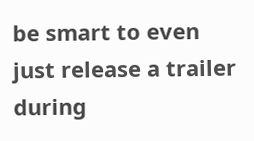be smart to even just release a trailer during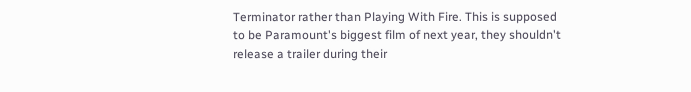Terminator rather than Playing With Fire. This is supposed to be Paramount's biggest film of next year, they shouldn't release a trailer during their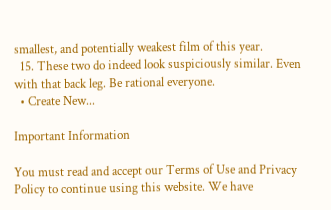smallest, and potentially weakest film of this year.
  15. These two do indeed look suspiciously similar. Even with that back leg. Be rational everyone.
  • Create New...

Important Information

You must read and accept our Terms of Use and Privacy Policy to continue using this website. We have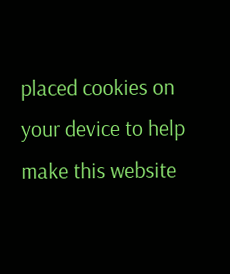placed cookies on your device to help make this website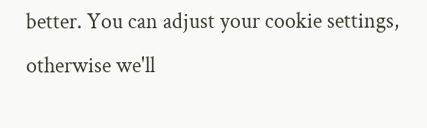better. You can adjust your cookie settings, otherwise we'll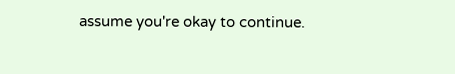assume you're okay to continue.